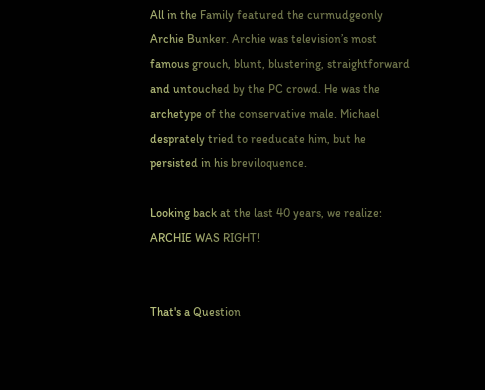All in the Family featured the curmudgeonly Archie Bunker. Archie was television’s most famous grouch, blunt, blustering, straightforward and untouched by the PC crowd. He was the archetype of the conservative male. Michael desprately tried to reeducate him, but he persisted in his breviloquence.

Looking back at the last 40 years, we realize: ARCHIE WAS RIGHT!


That's a Question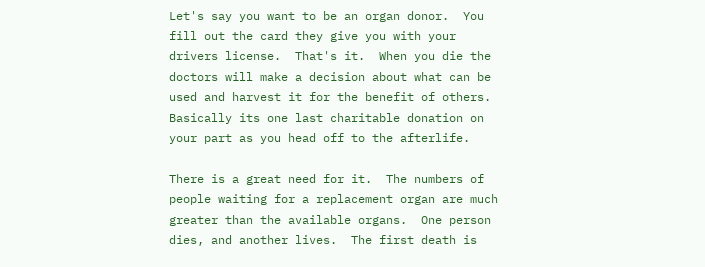Let's say you want to be an organ donor.  You fill out the card they give you with your drivers license.  That's it.  When you die the doctors will make a decision about what can be used and harvest it for the benefit of others.  Basically its one last charitable donation on your part as you head off to the afterlife.

There is a great need for it.  The numbers of people waiting for a replacement organ are much greater than the available organs.  One person dies, and another lives.  The first death is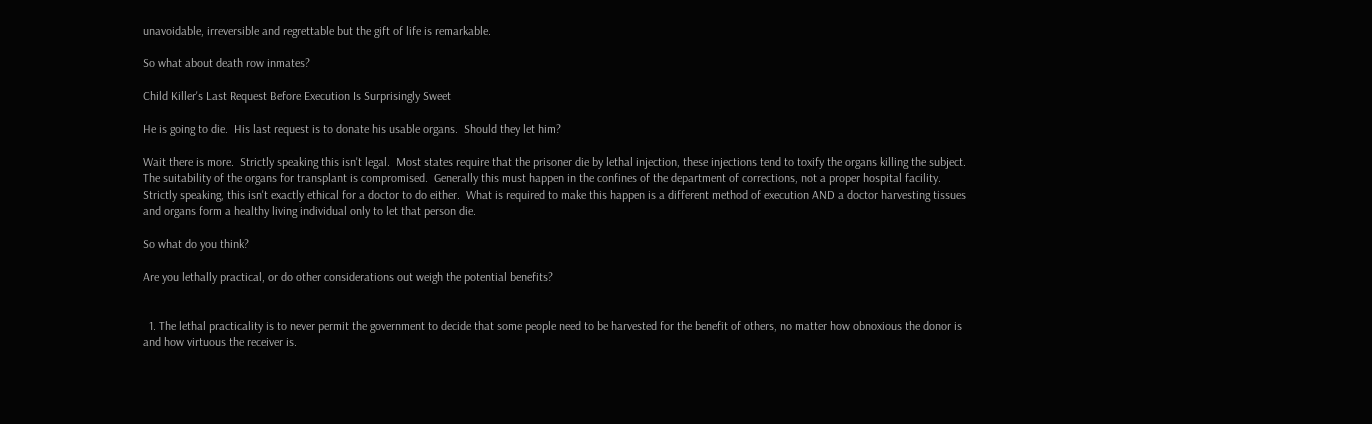unavoidable, irreversible and regrettable but the gift of life is remarkable.

So what about death row inmates?

Child Killer's Last Request Before Execution Is Surprisingly Sweet

He is going to die.  His last request is to donate his usable organs.  Should they let him?

Wait there is more.  Strictly speaking this isn't legal.  Most states require that the prisoner die by lethal injection, these injections tend to toxify the organs killing the subject. The suitability of the organs for transplant is compromised.  Generally this must happen in the confines of the department of corrections, not a proper hospital facility.    Strictly speaking, this isn't exactly ethical for a doctor to do either.  What is required to make this happen is a different method of execution AND a doctor harvesting tissues and organs form a healthy living individual only to let that person die.

So what do you think?

Are you lethally practical, or do other considerations out weigh the potential benefits?


  1. The lethal practicality is to never permit the government to decide that some people need to be harvested for the benefit of others, no matter how obnoxious the donor is and how virtuous the receiver is.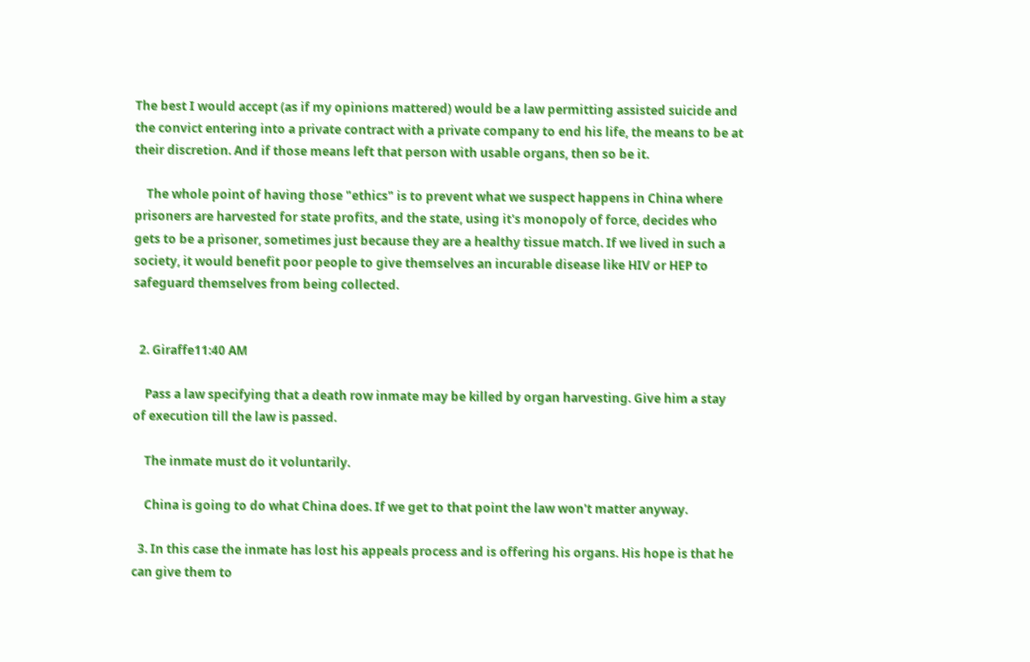The best I would accept (as if my opinions mattered) would be a law permitting assisted suicide and the convict entering into a private contract with a private company to end his life, the means to be at their discretion. And if those means left that person with usable organs, then so be it.

    The whole point of having those "ethics" is to prevent what we suspect happens in China where prisoners are harvested for state profits, and the state, using it's monopoly of force, decides who gets to be a prisoner, sometimes just because they are a healthy tissue match. If we lived in such a society, it would benefit poor people to give themselves an incurable disease like HIV or HEP to safeguard themselves from being collected.


  2. Giraffe11:40 AM

    Pass a law specifying that a death row inmate may be killed by organ harvesting. Give him a stay of execution till the law is passed.

    The inmate must do it voluntarily.

    China is going to do what China does. If we get to that point the law won't matter anyway.

  3. In this case the inmate has lost his appeals process and is offering his organs. His hope is that he can give them to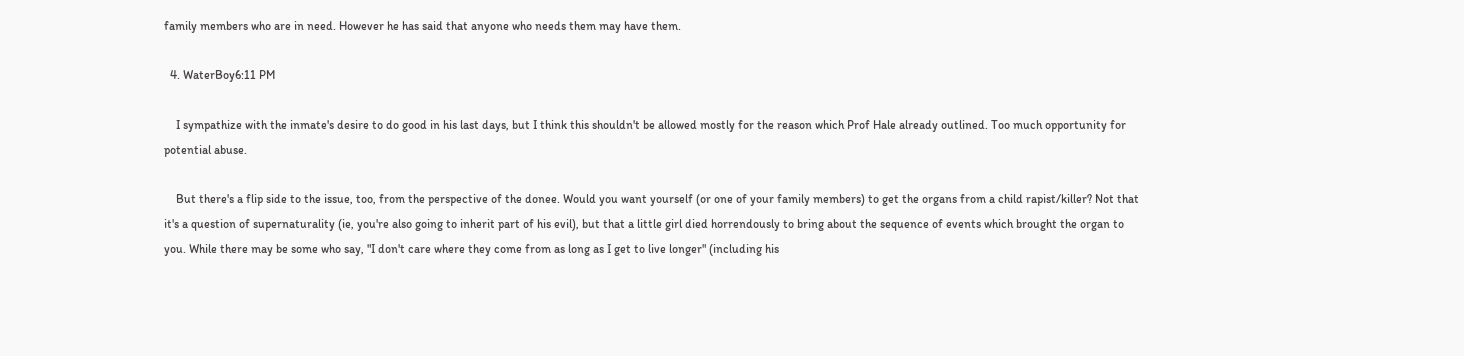family members who are in need. However he has said that anyone who needs them may have them.

  4. WaterBoy6:11 PM

    I sympathize with the inmate's desire to do good in his last days, but I think this shouldn't be allowed mostly for the reason which Prof Hale already outlined. Too much opportunity for potential abuse.

    But there's a flip side to the issue, too, from the perspective of the donee. Would you want yourself (or one of your family members) to get the organs from a child rapist/killer? Not that it's a question of supernaturality (ie, you're also going to inherit part of his evil), but that a little girl died horrendously to bring about the sequence of events which brought the organ to you. While there may be some who say, "I don't care where they come from as long as I get to live longer" (including his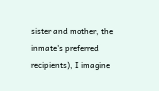sister and mother, the inmate's preferred recipients), I imagine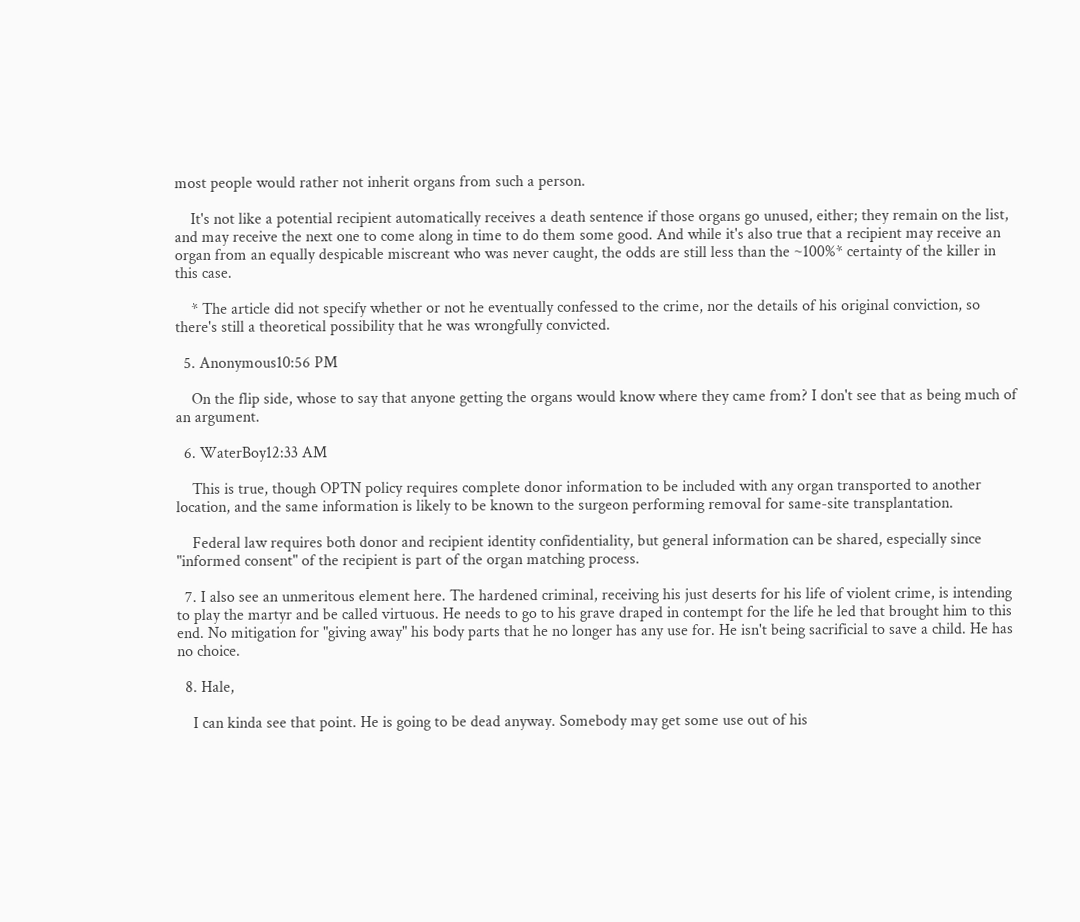most people would rather not inherit organs from such a person.

    It's not like a potential recipient automatically receives a death sentence if those organs go unused, either; they remain on the list, and may receive the next one to come along in time to do them some good. And while it's also true that a recipient may receive an organ from an equally despicable miscreant who was never caught, the odds are still less than the ~100%* certainty of the killer in this case.

    * The article did not specify whether or not he eventually confessed to the crime, nor the details of his original conviction, so there's still a theoretical possibility that he was wrongfully convicted.

  5. Anonymous10:56 PM

    On the flip side, whose to say that anyone getting the organs would know where they came from? I don't see that as being much of an argument.

  6. WaterBoy12:33 AM

    This is true, though OPTN policy requires complete donor information to be included with any organ transported to another location, and the same information is likely to be known to the surgeon performing removal for same-site transplantation.

    Federal law requires both donor and recipient identity confidentiality, but general information can be shared, especially since "informed consent" of the recipient is part of the organ matching process.

  7. I also see an unmeritous element here. The hardened criminal, receiving his just deserts for his life of violent crime, is intending to play the martyr and be called virtuous. He needs to go to his grave draped in contempt for the life he led that brought him to this end. No mitigation for "giving away" his body parts that he no longer has any use for. He isn't being sacrificial to save a child. He has no choice.

  8. Hale,

    I can kinda see that point. He is going to be dead anyway. Somebody may get some use out of his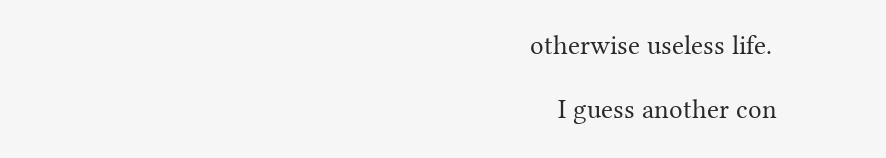otherwise useless life.

    I guess another con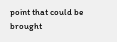point that could be brought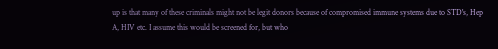up is that many of these criminals might not be legit donors because of compromised immune systems due to STD's, Hep A, HIV etc. I assume this would be screened for, but who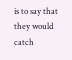is to say that they would catch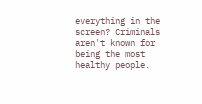everything in the screen? Criminals aren't known for being the most healthy people.